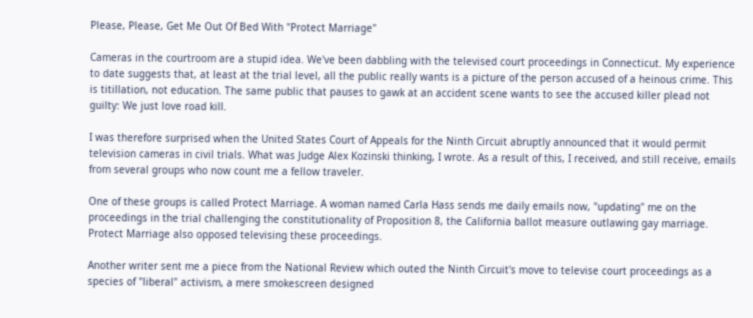Please, Please, Get Me Out Of Bed With "Protect Marriage"

Cameras in the courtroom are a stupid idea. We've been dabbling with the televised court proceedings in Connecticut. My experience to date suggests that, at least at the trial level, all the public really wants is a picture of the person accused of a heinous crime. This is titillation, not education. The same public that pauses to gawk at an accident scene wants to see the accused killer plead not guilty: We just love road kill.

I was therefore surprised when the United States Court of Appeals for the Ninth Circuit abruptly announced that it would permit television cameras in civil trials. What was Judge Alex Kozinski thinking, I wrote. As a result of this, I received, and still receive, emails from several groups who now count me a fellow traveler.

One of these groups is called Protect Marriage. A woman named Carla Hass sends me daily emails now, "updating" me on the proceedings in the trial challenging the constitutionality of Proposition 8, the California ballot measure outlawing gay marriage. Protect Marriage also opposed televising these proceedings.

Another writer sent me a piece from the National Review which outed the Ninth Circuit's move to televise court proceedings as a species of "liberal" activism, a mere smokescreen designed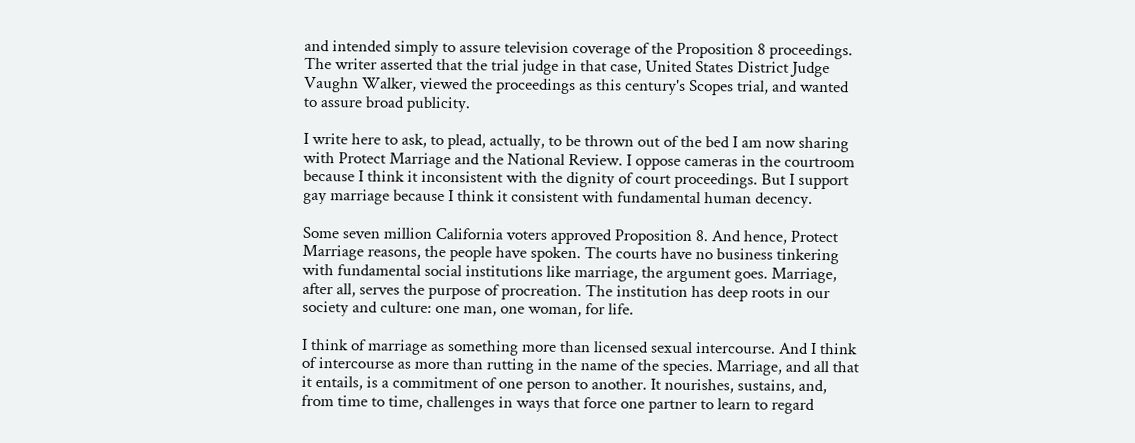and intended simply to assure television coverage of the Proposition 8 proceedings. The writer asserted that the trial judge in that case, United States District Judge Vaughn Walker, viewed the proceedings as this century's Scopes trial, and wanted to assure broad publicity.

I write here to ask, to plead, actually, to be thrown out of the bed I am now sharing with Protect Marriage and the National Review. I oppose cameras in the courtroom because I think it inconsistent with the dignity of court proceedings. But I support gay marriage because I think it consistent with fundamental human decency.

Some seven million California voters approved Proposition 8. And hence, Protect Marriage reasons, the people have spoken. The courts have no business tinkering with fundamental social institutions like marriage, the argument goes. Marriage, after all, serves the purpose of procreation. The institution has deep roots in our society and culture: one man, one woman, for life.

I think of marriage as something more than licensed sexual intercourse. And I think of intercourse as more than rutting in the name of the species. Marriage, and all that it entails, is a commitment of one person to another. It nourishes, sustains, and, from time to time, challenges in ways that force one partner to learn to regard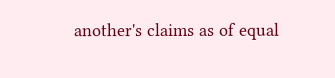another's claims as of equal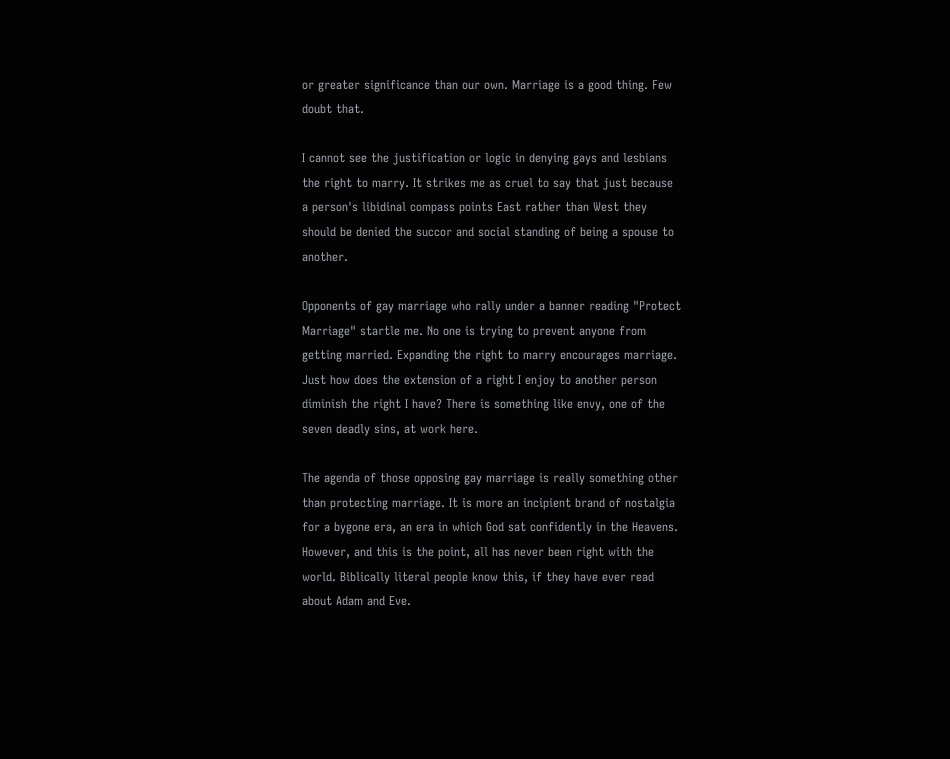or greater significance than our own. Marriage is a good thing. Few doubt that.

I cannot see the justification or logic in denying gays and lesbians the right to marry. It strikes me as cruel to say that just because a person's libidinal compass points East rather than West they should be denied the succor and social standing of being a spouse to another.

Opponents of gay marriage who rally under a banner reading "Protect Marriage" startle me. No one is trying to prevent anyone from getting married. Expanding the right to marry encourages marriage. Just how does the extension of a right I enjoy to another person diminish the right I have? There is something like envy, one of the seven deadly sins, at work here.

The agenda of those opposing gay marriage is really something other than protecting marriage. It is more an incipient brand of nostalgia for a bygone era, an era in which God sat confidently in the Heavens. However, and this is the point, all has never been right with the world. Biblically literal people know this, if they have ever read about Adam and Eve.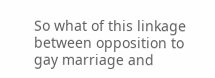So what of this linkage between opposition to gay marriage and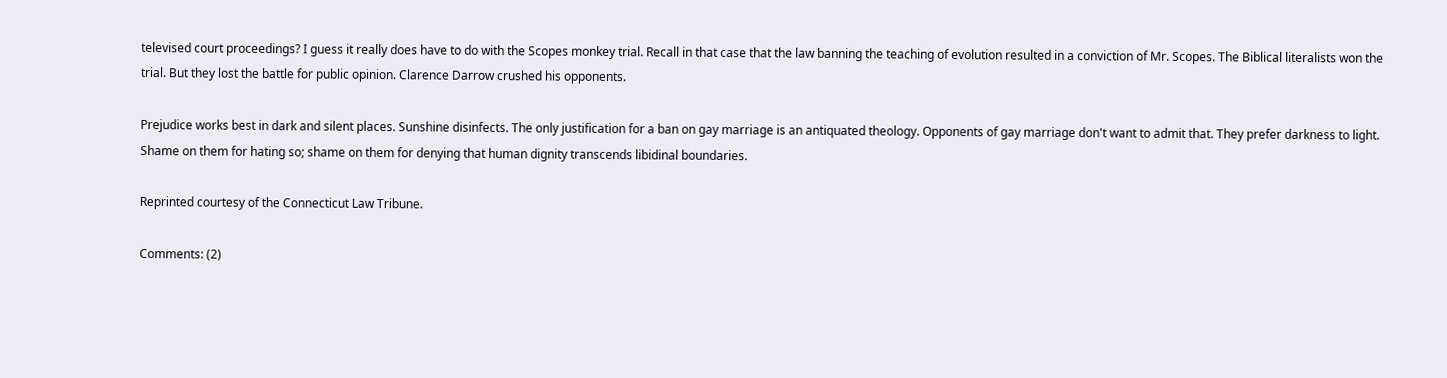televised court proceedings? I guess it really does have to do with the Scopes monkey trial. Recall in that case that the law banning the teaching of evolution resulted in a conviction of Mr. Scopes. The Biblical literalists won the trial. But they lost the battle for public opinion. Clarence Darrow crushed his opponents.

Prejudice works best in dark and silent places. Sunshine disinfects. The only justification for a ban on gay marriage is an antiquated theology. Opponents of gay marriage don't want to admit that. They prefer darkness to light. Shame on them for hating so; shame on them for denying that human dignity transcends libidinal boundaries.

Reprinted courtesy of the Connecticut Law Tribune.

Comments: (2)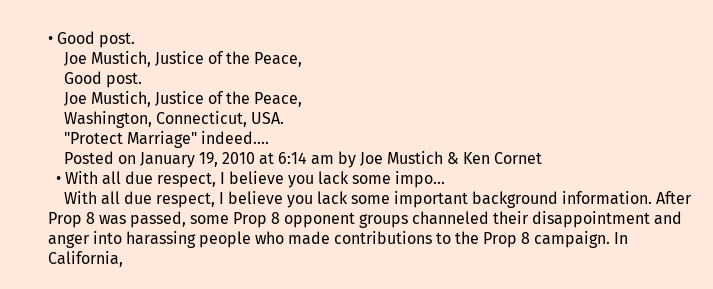• Good post.
    Joe Mustich, Justice of the Peace,
    Good post.
    Joe Mustich, Justice of the Peace,
    Washington, Connecticut, USA.
    "Protect Marriage" indeed....
    Posted on January 19, 2010 at 6:14 am by Joe Mustich & Ken Cornet
  • With all due respect, I believe you lack some impo...
    With all due respect, I believe you lack some important background information. After Prop 8 was passed, some Prop 8 opponent groups channeled their disappointment and anger into harassing people who made contributions to the Prop 8 campaign. In California,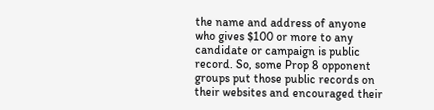the name and address of anyone who gives $100 or more to any candidate or campaign is public record. So, some Prop 8 opponent groups put those public records on their websites and encouraged their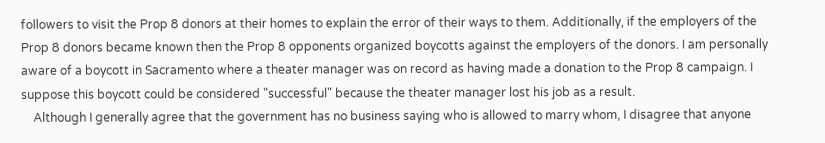followers to visit the Prop 8 donors at their homes to explain the error of their ways to them. Additionally, if the employers of the Prop 8 donors became known then the Prop 8 opponents organized boycotts against the employers of the donors. I am personally aware of a boycott in Sacramento where a theater manager was on record as having made a donation to the Prop 8 campaign. I suppose this boycott could be considered "successful" because the theater manager lost his job as a result.
    Although I generally agree that the government has no business saying who is allowed to marry whom, I disagree that anyone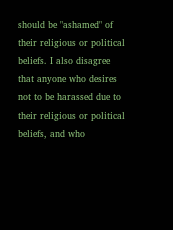should be "ashamed" of their religious or political beliefs. I also disagree that anyone who desires not to be harassed due to their religious or political beliefs, and who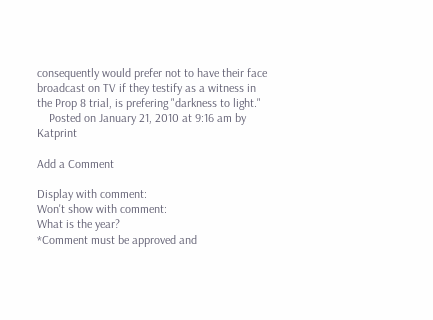consequently would prefer not to have their face broadcast on TV if they testify as a witness in the Prop 8 trial, is prefering "darkness to light."
    Posted on January 21, 2010 at 9:16 am by Katprint

Add a Comment

Display with comment:
Won't show with comment:
What is the year?
*Comment must be approved and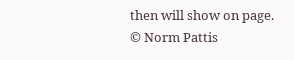then will show on page.
© Norm Pattis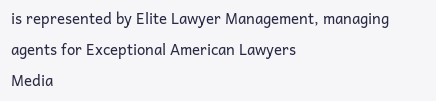is represented by Elite Lawyer Management, managing agents for Exceptional American Lawyers
Media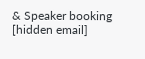& Speaker booking [hidden email]